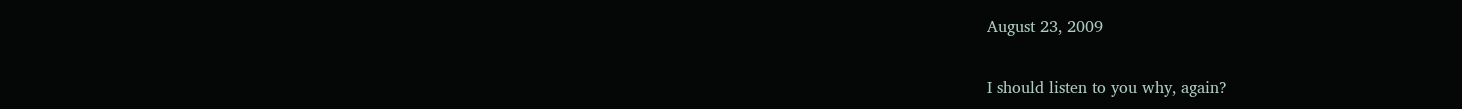August 23, 2009

I should listen to you why, again?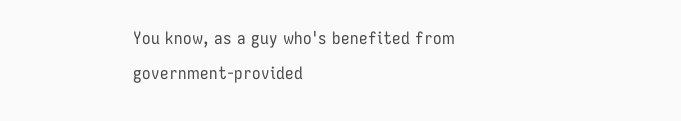You know, as a guy who's benefited from government-provided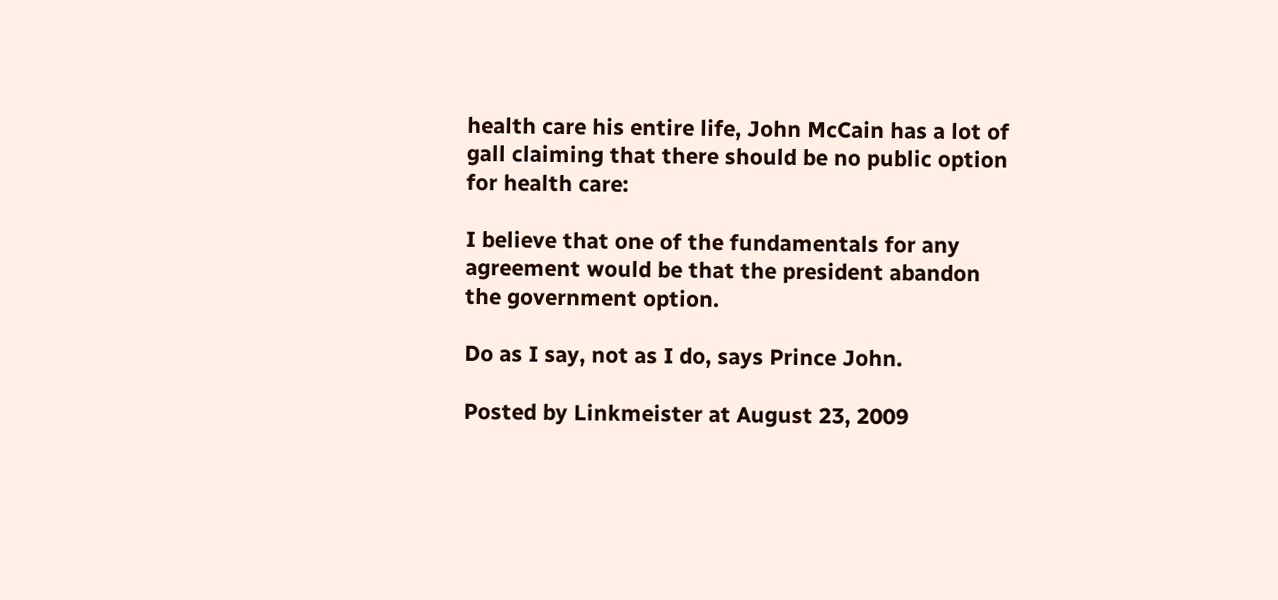health care his entire life, John McCain has a lot of gall claiming that there should be no public option for health care:

I believe that one of the fundamentals for any agreement would be that the president abandon the government option.

Do as I say, not as I do, says Prince John.

Posted by Linkmeister at August 23, 2009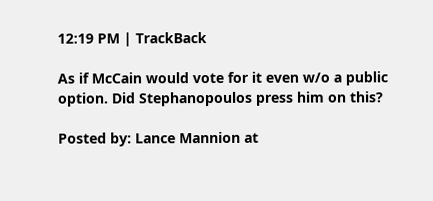12:19 PM | TrackBack

As if McCain would vote for it even w/o a public option. Did Stephanopoulos press him on this?

Posted by: Lance Mannion at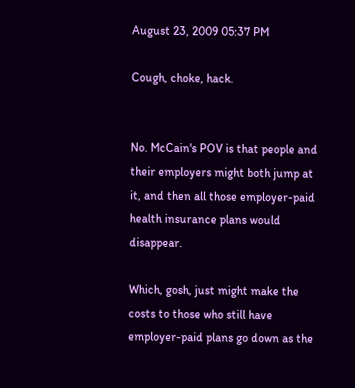August 23, 2009 05:37 PM

Cough, choke, hack.


No. McCain's POV is that people and their employers might both jump at it, and then all those employer-paid health insurance plans would disappear.

Which, gosh, just might make the costs to those who still have employer-paid plans go down as the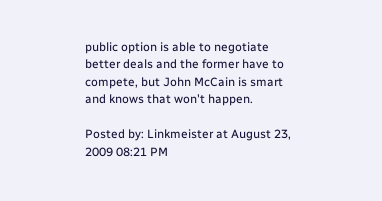public option is able to negotiate better deals and the former have to compete, but John McCain is smart and knows that won't happen.

Posted by: Linkmeister at August 23, 2009 08:21 PM